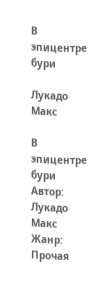В эпицентре бури

Лукадо Макс

В эпицентре бури
Автор: Лукадо Макс
Жанр: Прочая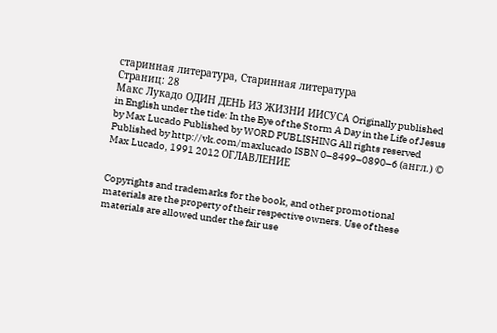старинная литература, Старинная литература
Страниц: 28
Макс Лукадо ОДИН ДЕНЬ ИЗ ЖИЗНИ ИИСУСА Originally published in English under the tide: In the Eye of the Storm A Day in the Life of Jesus by Max Lucado Published by WORD PUBLISHING All rights reserved Published by http://vk.com/maxlucado ISBN 0–8499–0890–6 (англ.) © Max Lucado, 1991 2012 ОГЛАВЛЕНИЕ


Copyrights and trademarks for the book, and other promotional materials are the property of their respective owners. Use of these materials are allowed under the fair use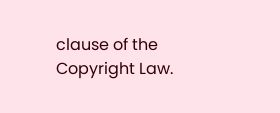clause of the Copyright Law.